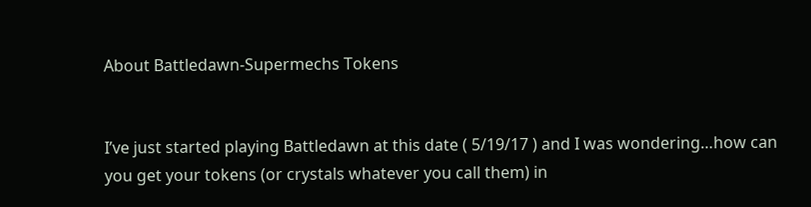About Battledawn-Supermechs Tokens


I’ve just started playing Battledawn at this date ( 5/19/17 ) and I was wondering…how can you get your tokens (or crystals whatever you call them) in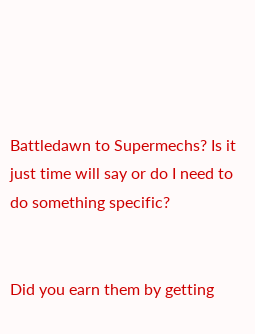Battledawn to Supermechs? Is it just time will say or do I need to do something specific?


Did you earn them by getting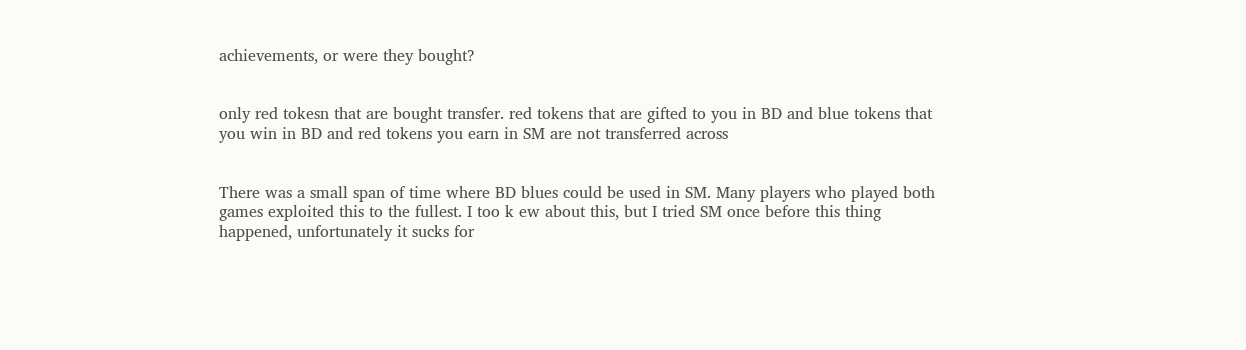achievements, or were they bought?


only red tokesn that are bought transfer. red tokens that are gifted to you in BD and blue tokens that you win in BD and red tokens you earn in SM are not transferred across


There was a small span of time where BD blues could be used in SM. Many players who played both games exploited this to the fullest. I too k ew about this, but I tried SM once before this thing happened, unfortunately it sucks for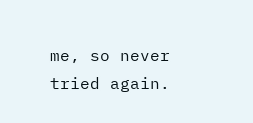me, so never tried again.